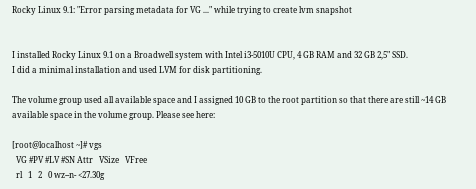Rocky Linux 9.1: "Error parsing metadata for VG ..." while trying to create lvm snapshot


I installed Rocky Linux 9.1 on a Broadwell system with Intel i3-5010U CPU, 4 GB RAM and 32 GB 2,5" SSD.
I did a minimal installation and used LVM for disk partitioning.

The volume group used all available space and I assigned 10 GB to the root partition so that there are still ~14 GB available space in the volume group. Please see here:

[root@localhost ~]# vgs
  VG #PV #LV #SN Attr   VSize   VFree
  rl   1   2   0 wz--n- <27.30g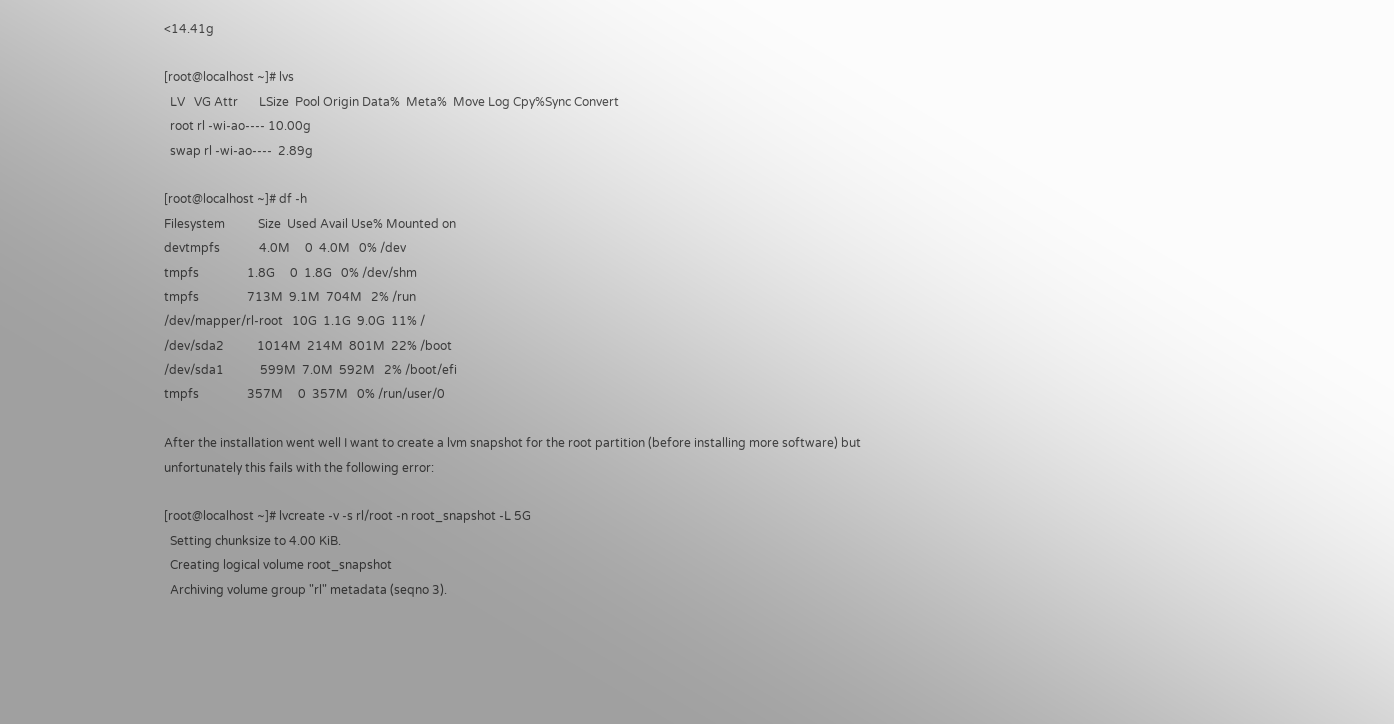<14.41g

[root@localhost ~]# lvs
  LV   VG Attr       LSize  Pool Origin Data%  Meta%  Move Log Cpy%Sync Convert
  root rl -wi-ao---- 10.00g
  swap rl -wi-ao----  2.89g

[root@localhost ~]# df -h
Filesystem           Size  Used Avail Use% Mounted on
devtmpfs             4.0M     0  4.0M   0% /dev
tmpfs                1.8G     0  1.8G   0% /dev/shm
tmpfs                713M  9.1M  704M   2% /run
/dev/mapper/rl-root   10G  1.1G  9.0G  11% /
/dev/sda2           1014M  214M  801M  22% /boot
/dev/sda1            599M  7.0M  592M   2% /boot/efi
tmpfs                357M     0  357M   0% /run/user/0

After the installation went well I want to create a lvm snapshot for the root partition (before installing more software) but unfortunately this fails with the following error:

[root@localhost ~]# lvcreate -v -s rl/root -n root_snapshot -L 5G
  Setting chunksize to 4.00 KiB.
  Creating logical volume root_snapshot
  Archiving volume group "rl" metadata (seqno 3).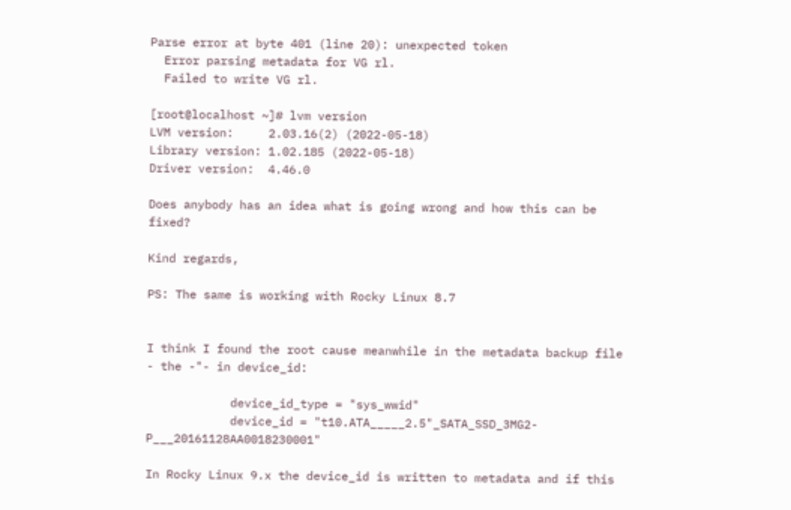Parse error at byte 401 (line 20): unexpected token
  Error parsing metadata for VG rl.
  Failed to write VG rl.

[root@localhost ~]# lvm version
LVM version:     2.03.16(2) (2022-05-18)
Library version: 1.02.185 (2022-05-18)
Driver version:  4.46.0

Does anybody has an idea what is going wrong and how this can be fixed?

Kind regards,

PS: The same is working with Rocky Linux 8.7


I think I found the root cause meanwhile in the metadata backup file - the -"- in device_id:

            device_id_type = "sys_wwid"
            device_id = "t10.ATA_____2.5"_SATA_SSD_3MG2-P___20161128AA0018230001"

In Rocky Linux 9.x the device_id is written to metadata and if this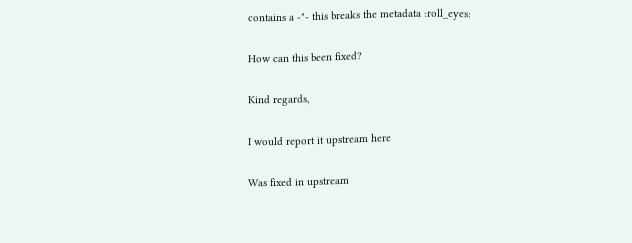contains a -"- this breaks the metadata :roll_eyes:

How can this been fixed?

Kind regards,

I would report it upstream here

Was fixed in upstream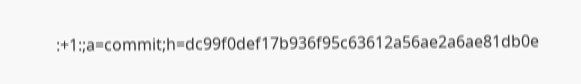:+1:;a=commit;h=dc99f0def17b936f95c63612a56ae2a6ae81db0e